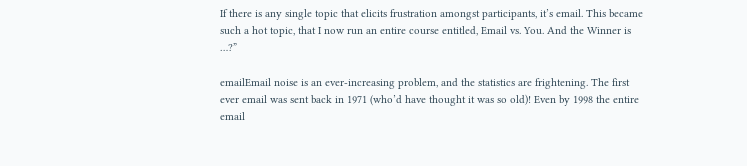If there is any single topic that elicits frustration amongst participants, it’s email. This became such a hot topic, that I now run an entire course entitled, Email vs. You. And the Winner is …?”

emailEmail noise is an ever-increasing problem, and the statistics are frightening. The first ever email was sent back in 1971 (who’d have thought it was so old)! Even by 1998 the entire email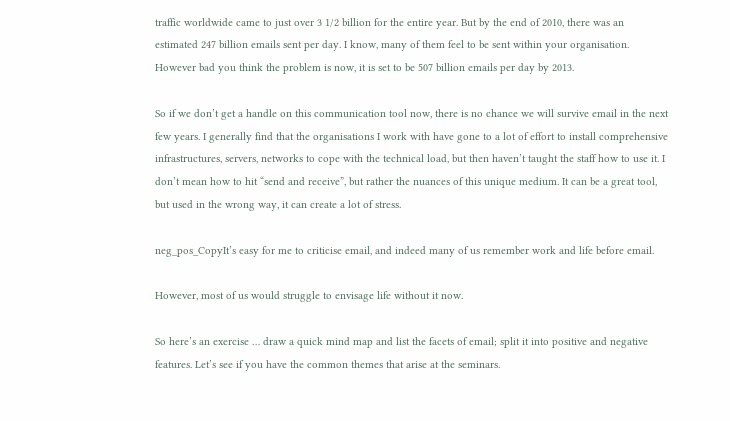traffic worldwide came to just over 3 1/2 billion for the entire year. But by the end of 2010, there was an estimated 247 billion emails sent per day. I know, many of them feel to be sent within your organisation. However bad you think the problem is now, it is set to be 507 billion emails per day by 2013.

So if we don’t get a handle on this communication tool now, there is no chance we will survive email in the next few years. I generally find that the organisations I work with have gone to a lot of effort to install comprehensive infrastructures, servers, networks to cope with the technical load, but then haven’t taught the staff how to use it. I don’t mean how to hit “send and receive”, but rather the nuances of this unique medium. It can be a great tool, but used in the wrong way, it can create a lot of stress.

neg_pos_CopyIt’s easy for me to criticise email, and indeed many of us remember work and life before email.

However, most of us would struggle to envisage life without it now.

So here’s an exercise … draw a quick mind map and list the facets of email; split it into positive and negative features. Let’s see if you have the common themes that arise at the seminars.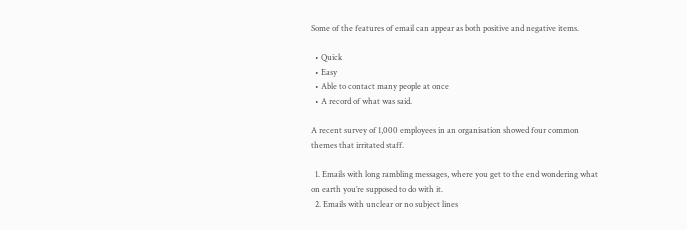Some of the features of email can appear as both positive and negative items.

  • Quick
  • Easy
  • Able to contact many people at once
  • A record of what was said.

A recent survey of 1,000 employees in an organisation showed four common themes that irritated staff.

  1. Emails with long rambling messages, where you get to the end wondering what on earth you’re supposed to do with it.
  2. Emails with unclear or no subject lines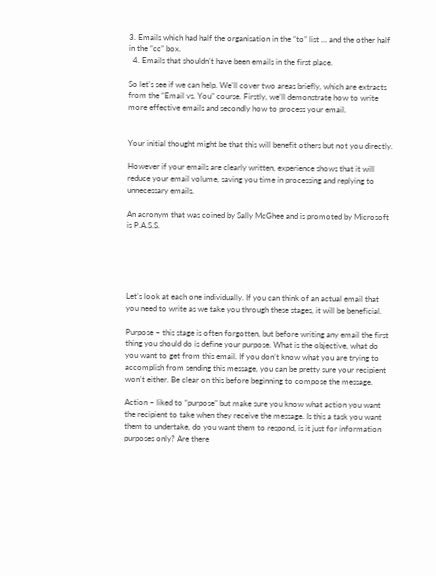3. Emails which had half the organisation in the “to” list … and the other half in the “cc” box.
  4. Emails that shouldn’t have been emails in the first place.

So let’s see if we can help. We’ll cover two areas briefly, which are extracts from the “Email vs. You” course. Firstly, we’ll demonstrate how to write more effective emails and secondly how to process your email.


Your initial thought might be that this will benefit others but not you directly.

However if your emails are clearly written, experience shows that it will reduce your email volume, saving you time in processing and replying to unnecessary emails.

An acronym that was coined by Sally McGhee and is promoted by Microsoft is P.A.S.S.





Let’s look at each one individually. If you can think of an actual email that you need to write as we take you through these stages, it will be beneficial.

Purpose – this stage is often forgotten, but before writing any email the first thing you should do is define your purpose. What is the objective, what do you want to get from this email. If you don’t know what you are trying to accomplish from sending this message, you can be pretty sure your recipient won’t either. Be clear on this before beginning to compose the message.

Action – liked to “purpose” but make sure you know what action you want the recipient to take when they receive the message. Is this a task you want them to undertake, do you want them to respond, is it just for information purposes only? Are there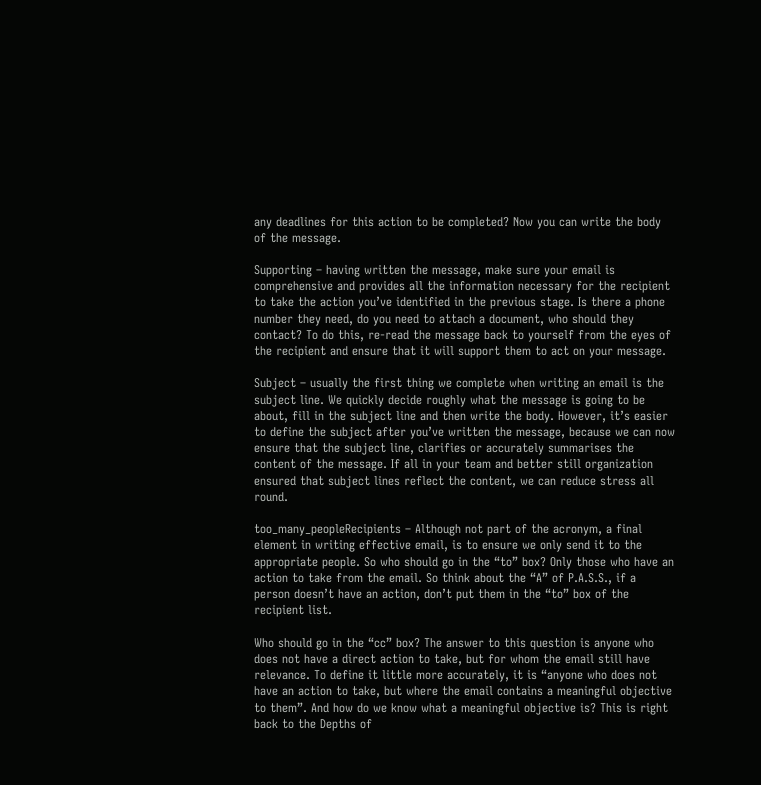any deadlines for this action to be completed? Now you can write the body of the message.

Supporting – having written the message, make sure your email is comprehensive and provides all the information necessary for the recipient to take the action you’ve identified in the previous stage. Is there a phone number they need, do you need to attach a document, who should they contact? To do this, re-read the message back to yourself from the eyes of the recipient and ensure that it will support them to act on your message.

Subject – usually the first thing we complete when writing an email is the subject line. We quickly decide roughly what the message is going to be about, fill in the subject line and then write the body. However, it’s easier to define the subject after you’ve written the message, because we can now ensure that the subject line, clarifies or accurately summarises the content of the message. If all in your team and better still organization ensured that subject lines reflect the content, we can reduce stress all round.

too_many_peopleRecipients – Although not part of the acronym, a final element in writing effective email, is to ensure we only send it to the appropriate people. So who should go in the “to” box? Only those who have an action to take from the email. So think about the “A” of P.A.S.S., if a person doesn’t have an action, don’t put them in the “to” box of the recipient list.

Who should go in the “cc” box? The answer to this question is anyone who does not have a direct action to take, but for whom the email still have relevance. To define it little more accurately, it is “anyone who does not have an action to take, but where the email contains a meaningful objective to them”. And how do we know what a meaningful objective is? This is right back to the Depths of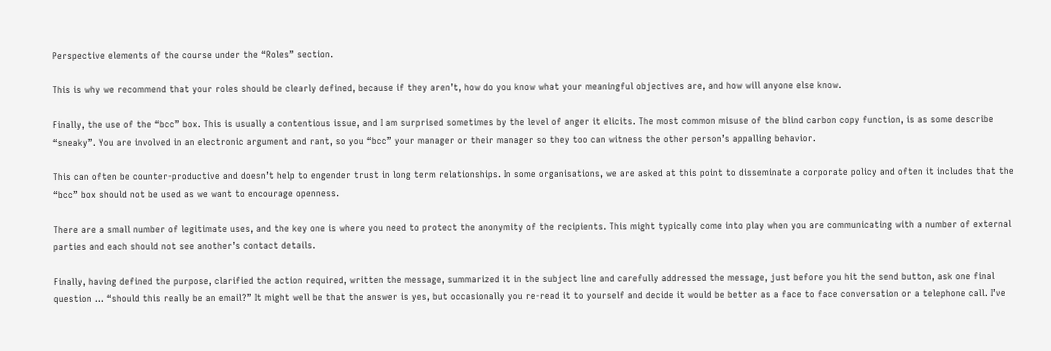Perspective elements of the course under the “Roles” section.

This is why we recommend that your roles should be clearly defined, because if they aren’t, how do you know what your meaningful objectives are, and how will anyone else know.

Finally, the use of the “bcc” box. This is usually a contentious issue, and I am surprised sometimes by the level of anger it elicits. The most common misuse of the blind carbon copy function, is as some describe “sneaky”. You are involved in an electronic argument and rant, so you “bcc” your manager or their manager so they too can witness the other person’s appalling behavior.

This can often be counter-productive and doesn’t help to engender trust in long term relationships. In some organisations, we are asked at this point to disseminate a corporate policy and often it includes that the “bcc” box should not be used as we want to encourage openness.

There are a small number of legitimate uses, and the key one is where you need to protect the anonymity of the recipients. This might typically come into play when you are communicating with a number of external parties and each should not see another’s contact details.

Finally, having defined the purpose, clarified the action required, written the message, summarized it in the subject line and carefully addressed the message, just before you hit the send button, ask one final question … “should this really be an email?” It might well be that the answer is yes, but occasionally you re-read it to yourself and decide it would be better as a face to face conversation or a telephone call. I’ve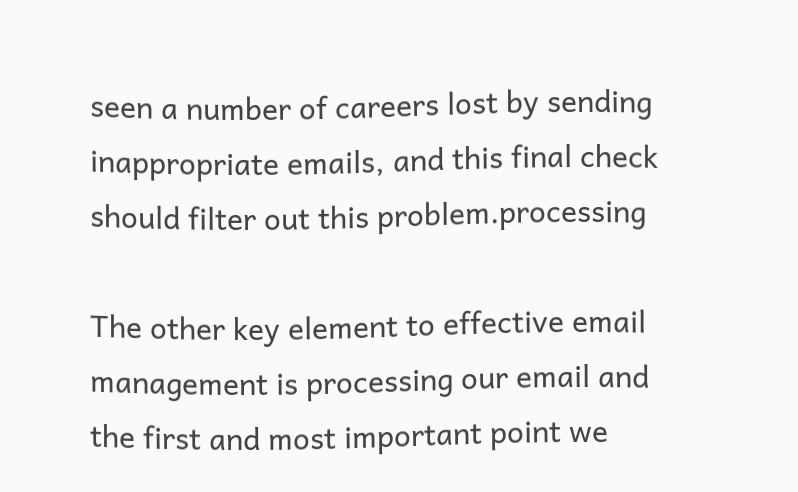seen a number of careers lost by sending inappropriate emails, and this final check should filter out this problem.processing

The other key element to effective email management is processing our email and the first and most important point we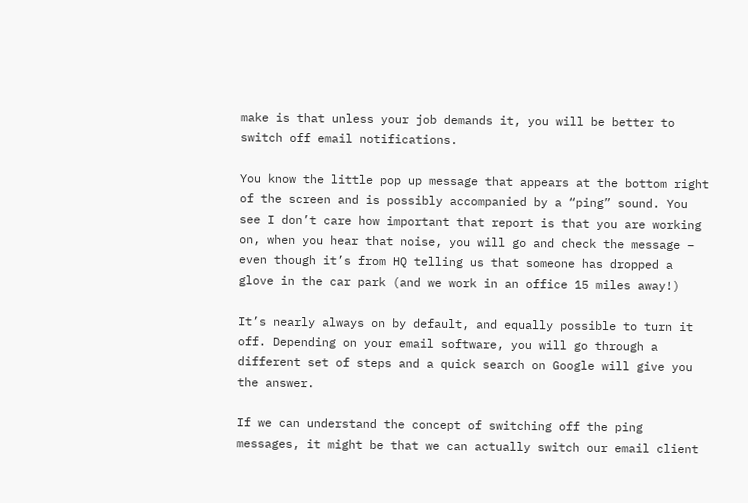make is that unless your job demands it, you will be better to switch off email notifications.

You know the little pop up message that appears at the bottom right of the screen and is possibly accompanied by a “ping” sound. You see I don’t care how important that report is that you are working on, when you hear that noise, you will go and check the message – even though it’s from HQ telling us that someone has dropped a glove in the car park (and we work in an office 15 miles away!)

It’s nearly always on by default, and equally possible to turn it off. Depending on your email software, you will go through a different set of steps and a quick search on Google will give you the answer.

If we can understand the concept of switching off the ping messages, it might be that we can actually switch our email client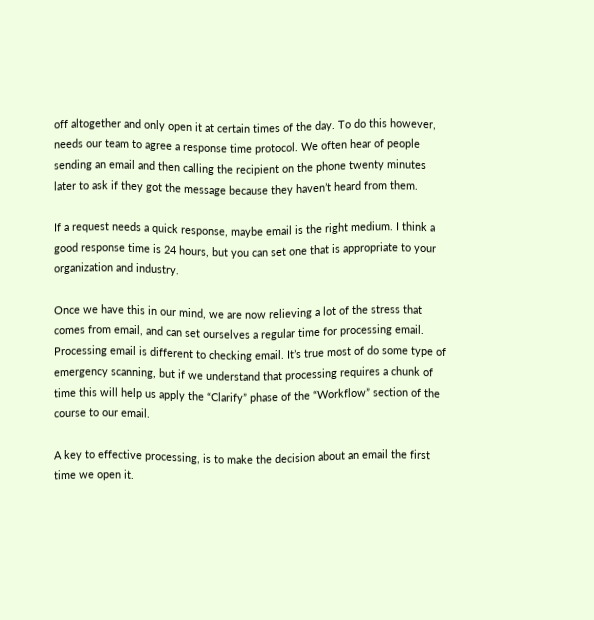off altogether and only open it at certain times of the day. To do this however, needs our team to agree a response time protocol. We often hear of people sending an email and then calling the recipient on the phone twenty minutes later to ask if they got the message because they haven’t heard from them.

If a request needs a quick response, maybe email is the right medium. I think a good response time is 24 hours, but you can set one that is appropriate to your organization and industry.

Once we have this in our mind, we are now relieving a lot of the stress that comes from email, and can set ourselves a regular time for processing email. Processing email is different to checking email. It’s true most of do some type of emergency scanning, but if we understand that processing requires a chunk of time this will help us apply the “Clarify” phase of the “Workflow” section of the course to our email.

A key to effective processing, is to make the decision about an email the first time we open it.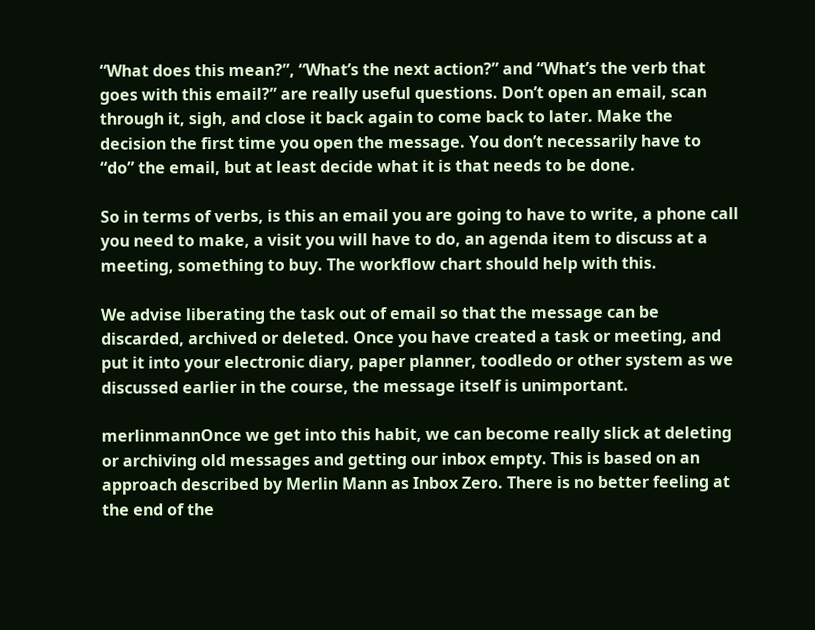“What does this mean?”, “What’s the next action?” and “What’s the verb that goes with this email?” are really useful questions. Don’t open an email, scan through it, sigh, and close it back again to come back to later. Make the decision the first time you open the message. You don’t necessarily have to “do” the email, but at least decide what it is that needs to be done.

So in terms of verbs, is this an email you are going to have to write, a phone call you need to make, a visit you will have to do, an agenda item to discuss at a meeting, something to buy. The workflow chart should help with this.

We advise liberating the task out of email so that the message can be discarded, archived or deleted. Once you have created a task or meeting, and put it into your electronic diary, paper planner, toodledo or other system as we discussed earlier in the course, the message itself is unimportant.

merlinmannOnce we get into this habit, we can become really slick at deleting or archiving old messages and getting our inbox empty. This is based on an approach described by Merlin Mann as Inbox Zero. There is no better feeling at the end of the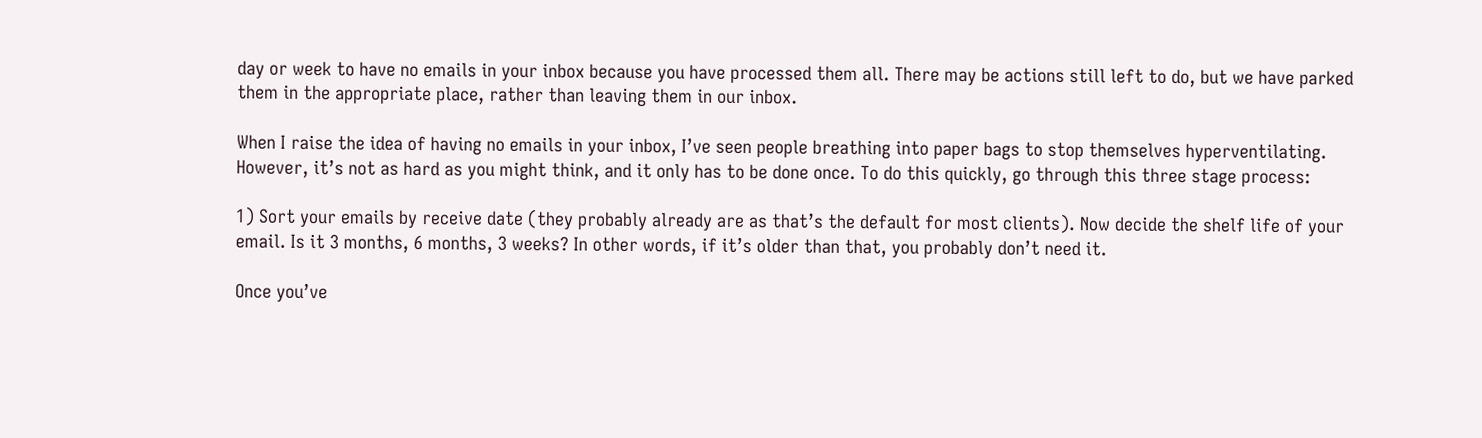day or week to have no emails in your inbox because you have processed them all. There may be actions still left to do, but we have parked them in the appropriate place, rather than leaving them in our inbox.

When I raise the idea of having no emails in your inbox, I’ve seen people breathing into paper bags to stop themselves hyperventilating. However, it’s not as hard as you might think, and it only has to be done once. To do this quickly, go through this three stage process:

1) Sort your emails by receive date (they probably already are as that’s the default for most clients). Now decide the shelf life of your email. Is it 3 months, 6 months, 3 weeks? In other words, if it’s older than that, you probably don’t need it.

Once you’ve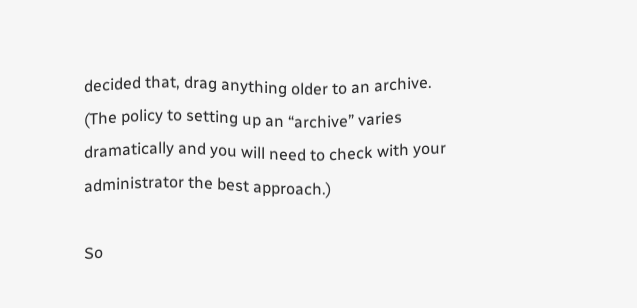decided that, drag anything older to an archive. (The policy to setting up an “archive” varies dramatically and you will need to check with your administrator the best approach.)

So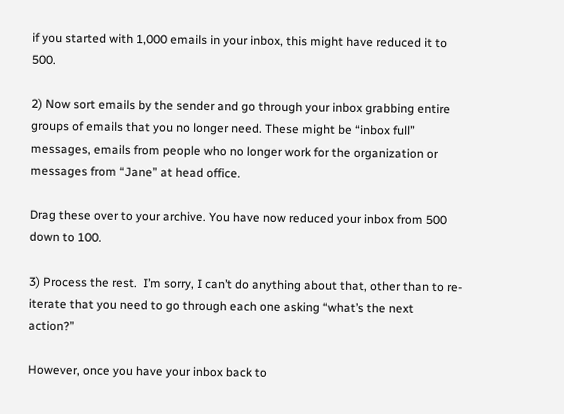if you started with 1,000 emails in your inbox, this might have reduced it to 500.

2) Now sort emails by the sender and go through your inbox grabbing entire groups of emails that you no longer need. These might be “inbox full” messages, emails from people who no longer work for the organization or messages from “Jane” at head office.

Drag these over to your archive. You have now reduced your inbox from 500 down to 100.

3) Process the rest.  I’m sorry, I can’t do anything about that, other than to re-iterate that you need to go through each one asking “what’s the next action?”

However, once you have your inbox back to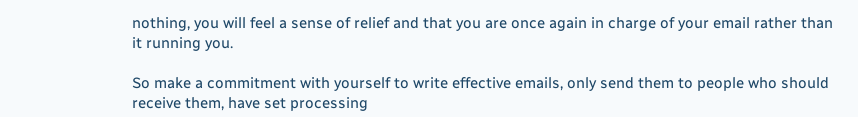nothing, you will feel a sense of relief and that you are once again in charge of your email rather than it running you.

So make a commitment with yourself to write effective emails, only send them to people who should receive them, have set processing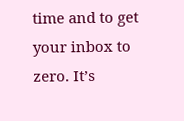time and to get your inbox to zero. It’s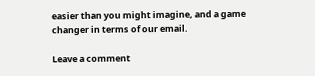easier than you might imagine, and a game changer in terms of our email.

Leave a comment